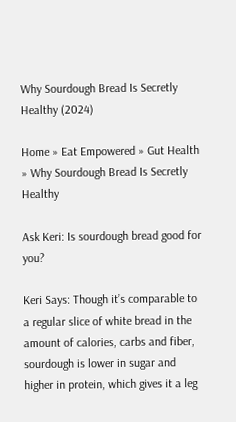Why Sourdough Bread Is Secretly Healthy (2024)

Home » Eat Empowered » Gut Health » Why Sourdough Bread Is Secretly Healthy

Ask Keri: Is sourdough bread good for you?

Keri Says: Though it’s comparable to a regular slice of white bread in the amount of calories, carbs and fiber, sourdough is lower in sugar and higher in protein, which gives it a leg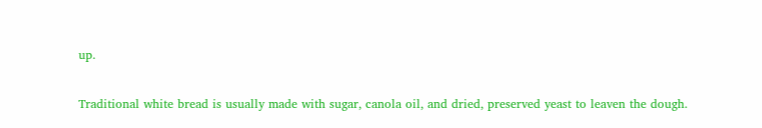up.

Traditional white bread is usually made with sugar, canola oil, and dried, preserved yeast to leaven the dough.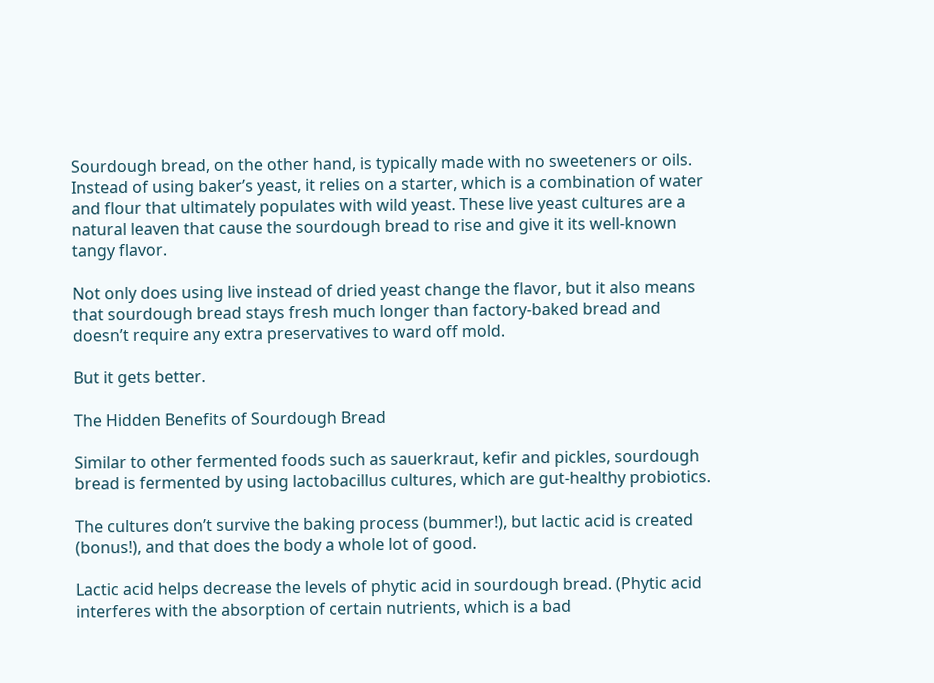Sourdough bread, on the other hand, is typically made with no sweeteners or oils. Instead of using baker’s yeast, it relies on a starter, which is a combination of water and flour that ultimately populates with wild yeast. These live yeast cultures are a natural leaven that cause the sourdough bread to rise and give it its well-known tangy flavor.

Not only does using live instead of dried yeast change the flavor, but it also means that sourdough bread stays fresh much longer than factory-baked bread and doesn’t require any extra preservatives to ward off mold.

But it gets better.

The Hidden Benefits of Sourdough Bread

Similar to other fermented foods such as sauerkraut, kefir and pickles, sourdough bread is fermented by using lactobacillus cultures, which are gut-healthy probiotics.

The cultures don’t survive the baking process (bummer!), but lactic acid is created (bonus!), and that does the body a whole lot of good.

Lactic acid helps decrease the levels of phytic acid in sourdough bread. (Phytic acid interferes with the absorption of certain nutrients, which is a bad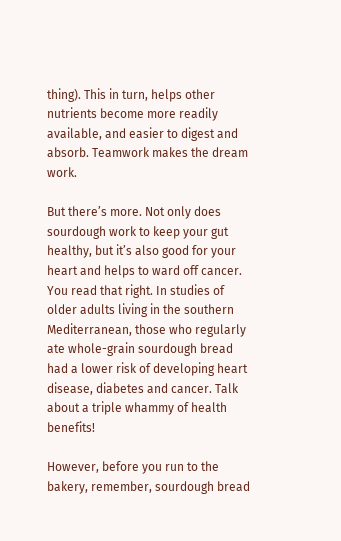thing). This in turn, helps other nutrients become more readily available, and easier to digest and absorb. Teamwork makes the dream work.

But there’s more. Not only does sourdough work to keep your gut healthy, but it’s also good for your heart and helps to ward off cancer. You read that right. In studies of older adults living in the southern Mediterranean, those who regularly ate whole-grain sourdough bread had a lower risk of developing heart disease, diabetes and cancer. Talk about a triple whammy of health benefits!

However, before you run to the bakery, remember, sourdough bread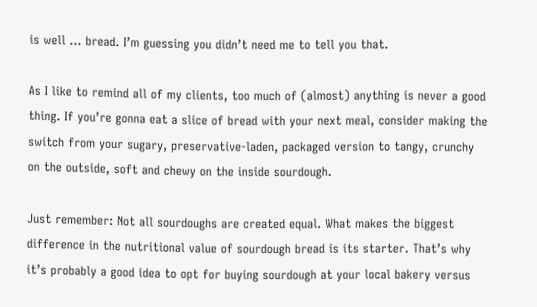is well … bread. I’m guessing you didn’t need me to tell you that.

As I like to remind all of my clients, too much of (almost) anything is never a good thing. If you’re gonna eat a slice of bread with your next meal, consider making the switch from your sugary, preservative-laden, packaged version to tangy, crunchy on the outside, soft and chewy on the inside sourdough.

Just remember: Not all sourdoughs are created equal. What makes the biggest difference in the nutritional value of sourdough bread is its starter. That’s why it’s probably a good idea to opt for buying sourdough at your local bakery versus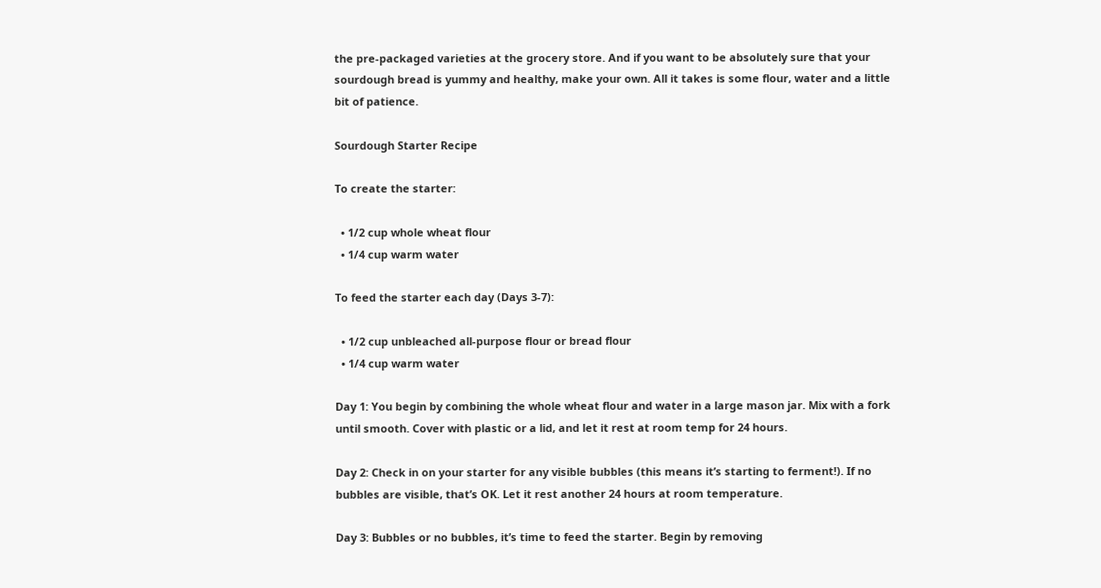the pre-packaged varieties at the grocery store. And if you want to be absolutely sure that your sourdough bread is yummy and healthy, make your own. All it takes is some flour, water and a little bit of patience.

Sourdough Starter Recipe

To create the starter:

  • 1/2 cup whole wheat flour
  • 1/4 cup warm water

To feed the starter each day (Days 3-7):

  • 1/2 cup unbleached all-purpose flour or bread flour
  • 1/4 cup warm water

Day 1: You begin by combining the whole wheat flour and water in a large mason jar. Mix with a fork until smooth. Cover with plastic or a lid, and let it rest at room temp for 24 hours.

Day 2: Check in on your starter for any visible bubbles (this means it’s starting to ferment!). If no bubbles are visible, that’s OK. Let it rest another 24 hours at room temperature.

Day 3: Bubbles or no bubbles, it’s time to feed the starter. Begin by removing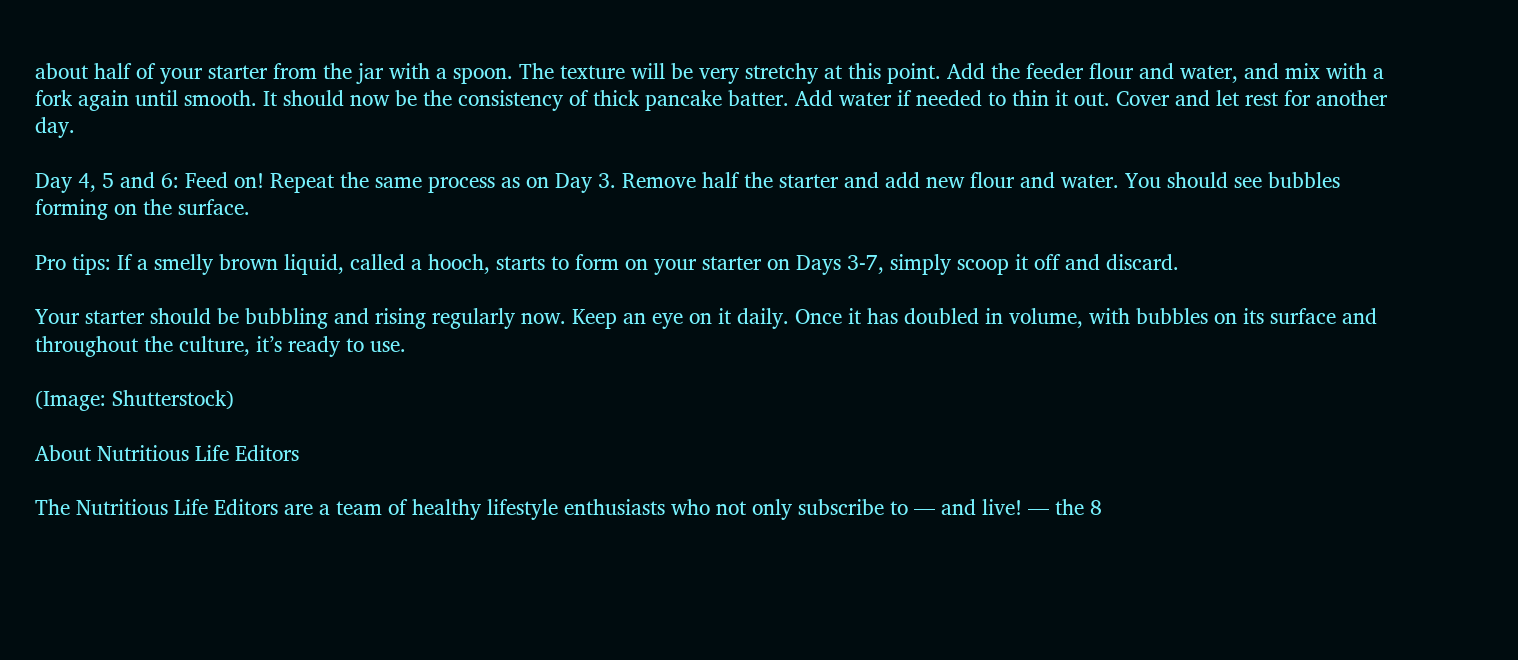about half of your starter from the jar with a spoon. The texture will be very stretchy at this point. Add the feeder flour and water, and mix with a fork again until smooth. It should now be the consistency of thick pancake batter. Add water if needed to thin it out. Cover and let rest for another day.

Day 4, 5 and 6: Feed on! Repeat the same process as on Day 3. Remove half the starter and add new flour and water. You should see bubbles forming on the surface.

Pro tips: If a smelly brown liquid, called a hooch, starts to form on your starter on Days 3-7, simply scoop it off and discard.

Your starter should be bubbling and rising regularly now. Keep an eye on it daily. Once it has doubled in volume, with bubbles on its surface and throughout the culture, it’s ready to use.

(Image: Shutterstock)

About Nutritious Life Editors

The Nutritious Life Editors are a team of healthy lifestyle enthusiasts who not only subscribe to — and live! — the 8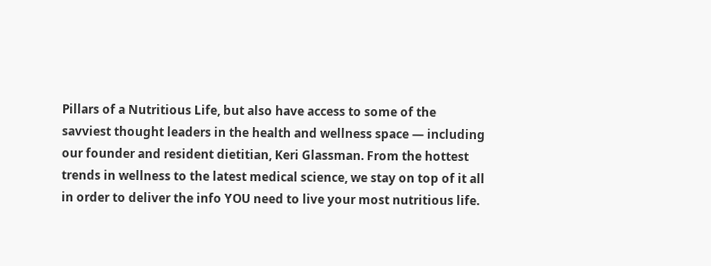Pillars of a Nutritious Life, but also have access to some of the savviest thought leaders in the health and wellness space — including our founder and resident dietitian, Keri Glassman. From the hottest trends in wellness to the latest medical science, we stay on top of it all in order to deliver the info YOU need to live your most nutritious life.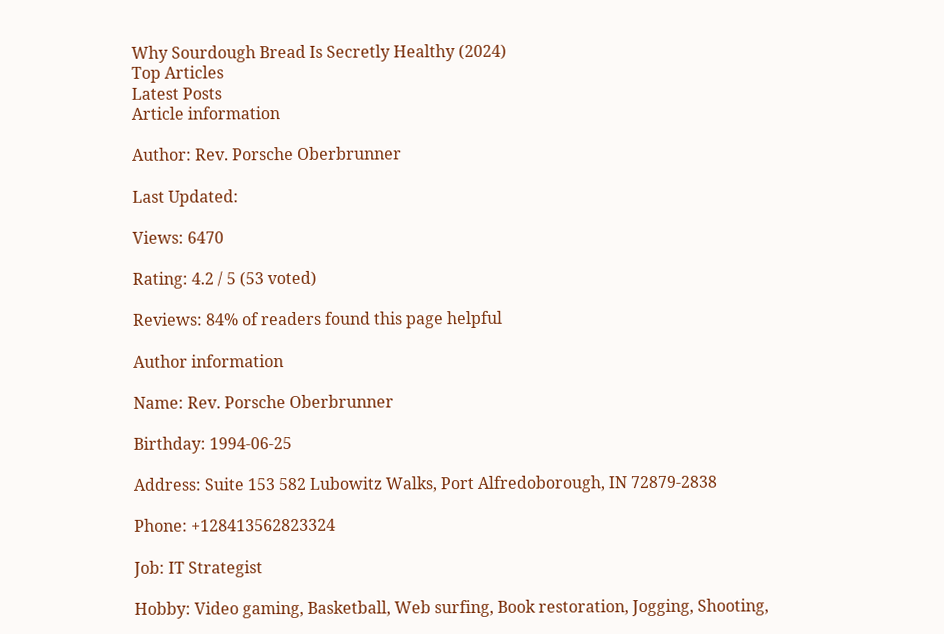Why Sourdough Bread Is Secretly Healthy (2024)
Top Articles
Latest Posts
Article information

Author: Rev. Porsche Oberbrunner

Last Updated:

Views: 6470

Rating: 4.2 / 5 (53 voted)

Reviews: 84% of readers found this page helpful

Author information

Name: Rev. Porsche Oberbrunner

Birthday: 1994-06-25

Address: Suite 153 582 Lubowitz Walks, Port Alfredoborough, IN 72879-2838

Phone: +128413562823324

Job: IT Strategist

Hobby: Video gaming, Basketball, Web surfing, Book restoration, Jogging, Shooting,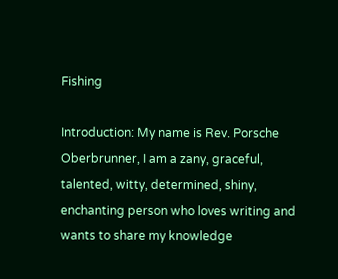Fishing

Introduction: My name is Rev. Porsche Oberbrunner, I am a zany, graceful, talented, witty, determined, shiny, enchanting person who loves writing and wants to share my knowledge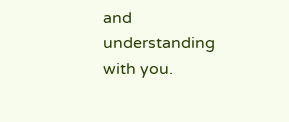and understanding with you.